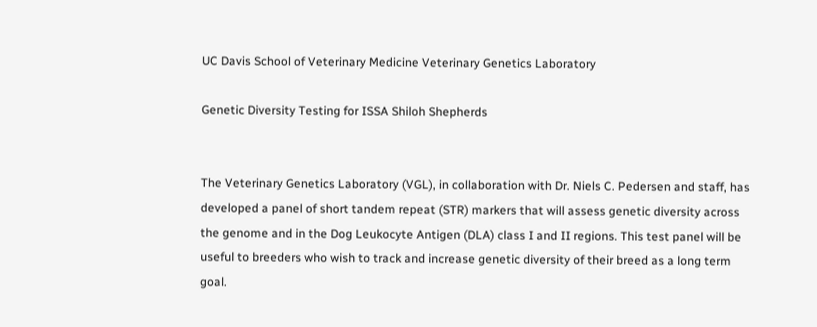UC Davis School of Veterinary Medicine Veterinary Genetics Laboratory

Genetic Diversity Testing for ISSA Shiloh Shepherds


The Veterinary Genetics Laboratory (VGL), in collaboration with Dr. Niels C. Pedersen and staff, has developed a panel of short tandem repeat (STR) markers that will assess genetic diversity across the genome and in the Dog Leukocyte Antigen (DLA) class I and II regions. This test panel will be useful to breeders who wish to track and increase genetic diversity of their breed as a long term goal.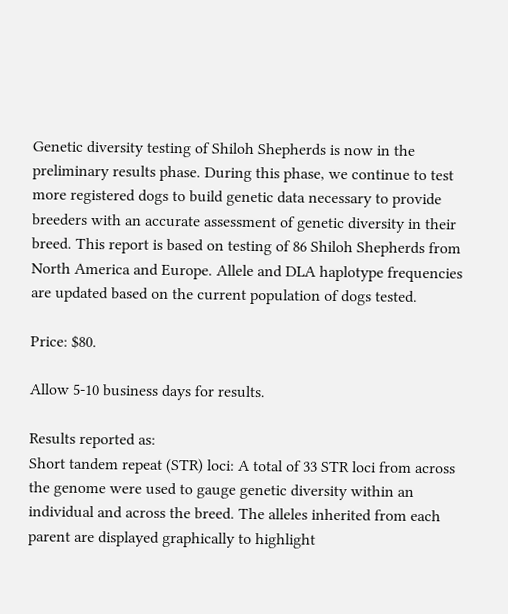Genetic diversity testing of Shiloh Shepherds is now in the preliminary results phase. During this phase, we continue to test more registered dogs to build genetic data necessary to provide breeders with an accurate assessment of genetic diversity in their breed. This report is based on testing of 86 Shiloh Shepherds from North America and Europe. Allele and DLA haplotype frequencies are updated based on the current population of dogs tested.

Price: $80.

Allow 5-10 business days for results.

Results reported as:
Short tandem repeat (STR) loci: A total of 33 STR loci from across the genome were used to gauge genetic diversity within an individual and across the breed. The alleles inherited from each parent are displayed graphically to highlight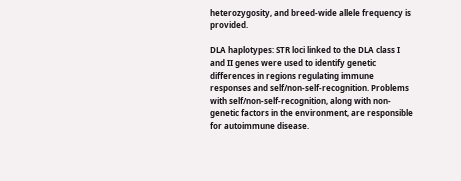heterozygosity, and breed-wide allele frequency is provided.

DLA haplotypes: STR loci linked to the DLA class I and II genes were used to identify genetic differences in regions regulating immune responses and self/non-self-recognition. Problems with self/non-self-recognition, along with non-genetic factors in the environment, are responsible for autoimmune disease.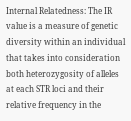Internal Relatedness: The IR value is a measure of genetic diversity within an individual that takes into consideration both heterozygosity of alleles at each STR loci and their relative frequency in the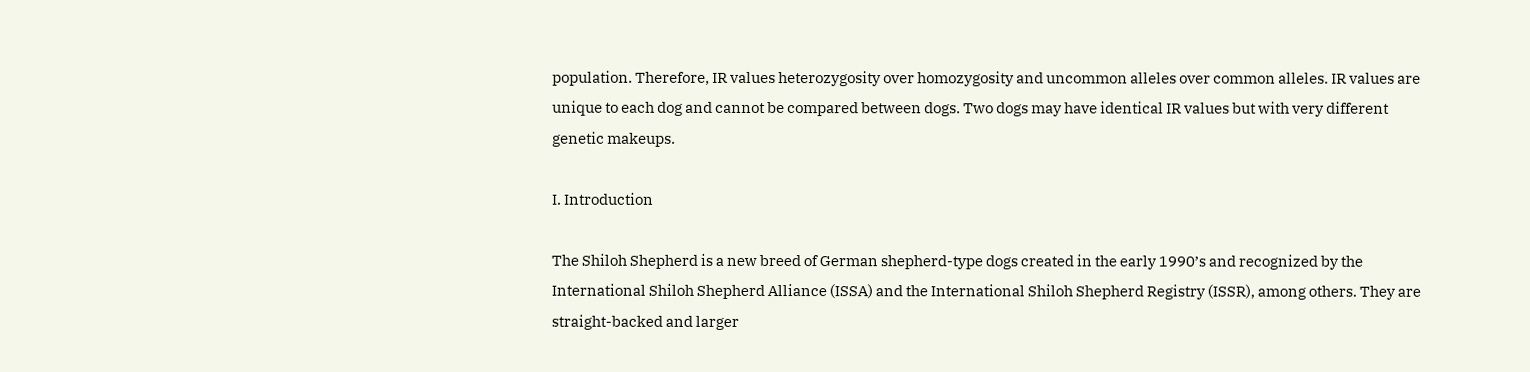population. Therefore, IR values heterozygosity over homozygosity and uncommon alleles over common alleles. IR values are unique to each dog and cannot be compared between dogs. Two dogs may have identical IR values but with very different genetic makeups.

I. Introduction

The Shiloh Shepherd is a new breed of German shepherd-type dogs created in the early 1990’s and recognized by the International Shiloh Shepherd Alliance (ISSA) and the International Shiloh Shepherd Registry (ISSR), among others. They are straight-backed and larger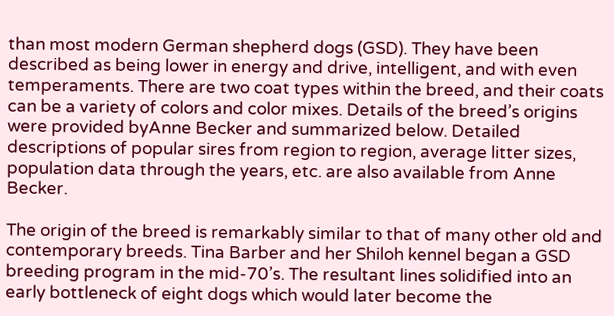than most modern German shepherd dogs (GSD). They have been described as being lower in energy and drive, intelligent, and with even temperaments. There are two coat types within the breed, and their coats can be a variety of colors and color mixes. Details of the breed’s origins were provided byAnne Becker and summarized below. Detailed descriptions of popular sires from region to region, average litter sizes, population data through the years, etc. are also available from Anne Becker.

The origin of the breed is remarkably similar to that of many other old and contemporary breeds. Tina Barber and her Shiloh kennel began a GSD breeding program in the mid-70’s. The resultant lines solidified into an early bottleneck of eight dogs which would later become the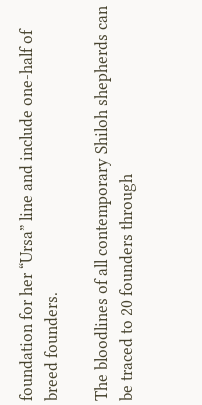foundation for her “Ursa” line and include one-half of breed founders.

The bloodlines of all contemporary Shiloh shepherds can be traced to 20 founders through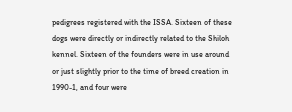pedigrees registered with the ISSA. Sixteen of these dogs were directly or indirectly related to the Shiloh kennel. Sixteen of the founders were in use around or just slightly prior to the time of breed creation in 1990-1, and four were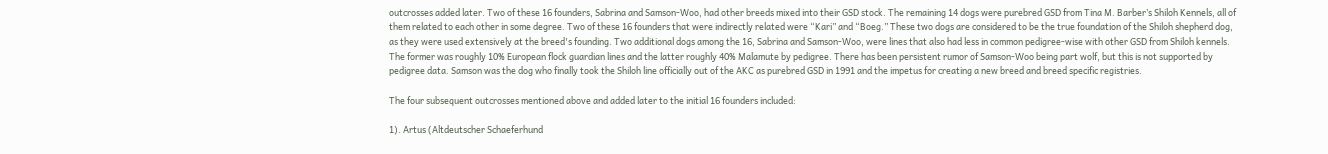outcrosses added later. Two of these 16 founders, Sabrina and Samson-Woo, had other breeds mixed into their GSD stock. The remaining 14 dogs were purebred GSD from Tina M. Barber’s Shiloh Kennels, all of them related to each other in some degree. Two of these 16 founders that were indirectly related were “Kari” and “Boeg.” These two dogs are considered to be the true foundation of the Shiloh shepherd dog, as they were used extensively at the breed's founding. Two additional dogs among the 16, Sabrina and Samson-Woo, were lines that also had less in common pedigree-wise with other GSD from Shiloh kennels. The former was roughly 10% European flock guardian lines and the latter roughly 40% Malamute by pedigree. There has been persistent rumor of Samson-Woo being part wolf, but this is not supported by pedigree data. Samson was the dog who finally took the Shiloh line officially out of the AKC as purebred GSD in 1991 and the impetus for creating a new breed and breed specific registries.

The four subsequent outcrosses mentioned above and added later to the initial 16 founders included:

1). Artus (Altdeutscher Schaeferhund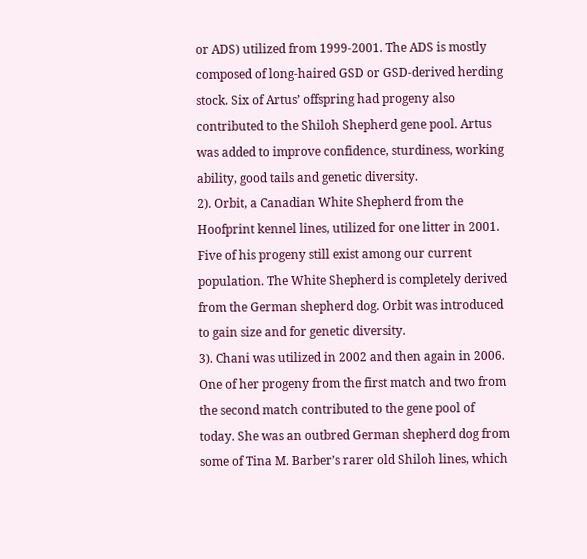or ADS) utilized from 1999-2001. The ADS is mostly composed of long-haired GSD or GSD-derived herding stock. Six of Artus’ offspring had progeny also contributed to the Shiloh Shepherd gene pool. Artus was added to improve confidence, sturdiness, working ability, good tails and genetic diversity.
2). Orbit, a Canadian White Shepherd from the Hoofprint kennel lines, utilized for one litter in 2001. Five of his progeny still exist among our current population. The White Shepherd is completely derived from the German shepherd dog. Orbit was introduced to gain size and for genetic diversity.
3). Chani was utilized in 2002 and then again in 2006. One of her progeny from the first match and two from the second match contributed to the gene pool of today. She was an outbred German shepherd dog from some of Tina M. Barber’s rarer old Shiloh lines, which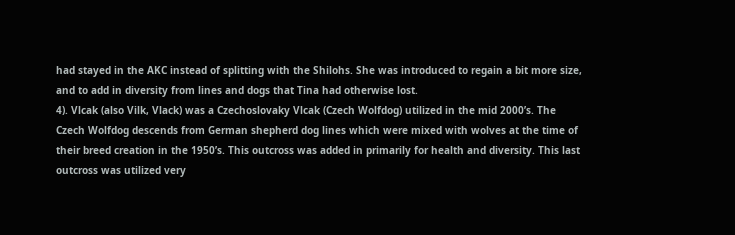had stayed in the AKC instead of splitting with the Shilohs. She was introduced to regain a bit more size, and to add in diversity from lines and dogs that Tina had otherwise lost.
4). Vlcak (also Vilk, Vlack) was a Czechoslovaky Vlcak (Czech Wolfdog) utilized in the mid 2000’s. The Czech Wolfdog descends from German shepherd dog lines which were mixed with wolves at the time of their breed creation in the 1950’s. This outcross was added in primarily for health and diversity. This last outcross was utilized very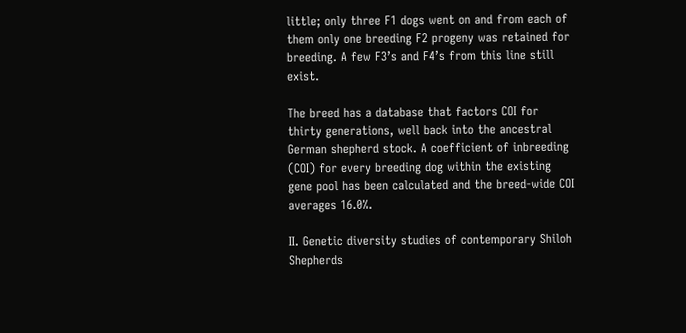little; only three F1 dogs went on and from each of them only one breeding F2 progeny was retained for breeding. A few F3’s and F4’s from this line still exist.

The breed has a database that factors COI for thirty generations, well back into the ancestral German shepherd stock. A coefficient of inbreeding (COI) for every breeding dog within the existing gene pool has been calculated and the breed-wide COI averages 16.0%.

II. Genetic diversity studies of contemporary Shiloh Shepherds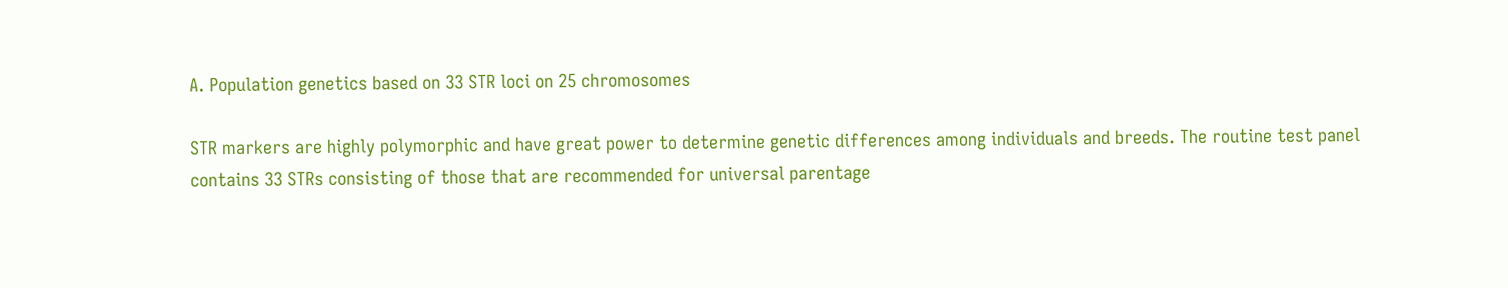A. Population genetics based on 33 STR loci on 25 chromosomes

STR markers are highly polymorphic and have great power to determine genetic differences among individuals and breeds. The routine test panel contains 33 STRs consisting of those that are recommended for universal parentage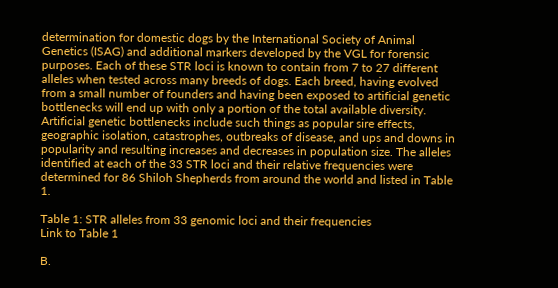determination for domestic dogs by the International Society of Animal Genetics (ISAG) and additional markers developed by the VGL for forensic purposes. Each of these STR loci is known to contain from 7 to 27 different alleles when tested across many breeds of dogs. Each breed, having evolved from a small number of founders and having been exposed to artificial genetic bottlenecks will end up with only a portion of the total available diversity. Artificial genetic bottlenecks include such things as popular sire effects, geographic isolation, catastrophes, outbreaks of disease, and ups and downs in popularity and resulting increases and decreases in population size. The alleles identified at each of the 33 STR loci and their relative frequencies were determined for 86 Shiloh Shepherds from around the world and listed in Table 1.

Table 1: STR alleles from 33 genomic loci and their frequencies
Link to Table 1

B.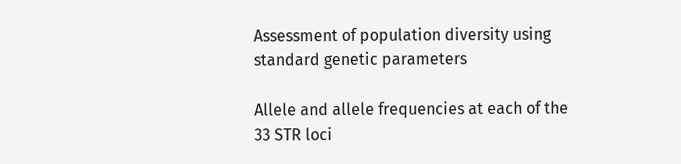Assessment of population diversity using standard genetic parameters

Allele and allele frequencies at each of the 33 STR loci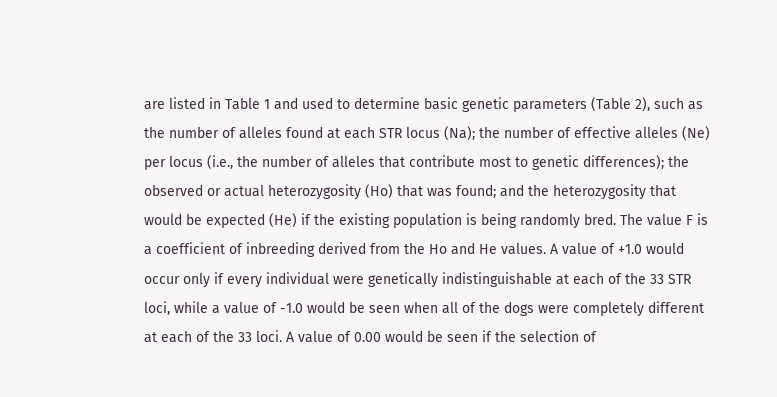are listed in Table 1 and used to determine basic genetic parameters (Table 2), such as the number of alleles found at each STR locus (Na); the number of effective alleles (Ne) per locus (i.e., the number of alleles that contribute most to genetic differences); the observed or actual heterozygosity (Ho) that was found; and the heterozygosity that would be expected (He) if the existing population is being randomly bred. The value F is a coefficient of inbreeding derived from the Ho and He values. A value of +1.0 would occur only if every individual were genetically indistinguishable at each of the 33 STR loci, while a value of -1.0 would be seen when all of the dogs were completely different at each of the 33 loci. A value of 0.00 would be seen if the selection of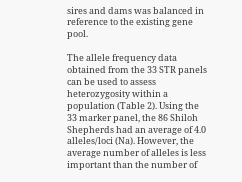sires and dams was balanced in reference to the existing gene pool.

The allele frequency data obtained from the 33 STR panels can be used to assess heterozygosity within a population (Table 2). Using the 33 marker panel, the 86 Shiloh Shepherds had an average of 4.0 alleles/loci (Na). However, the average number of alleles is less important than the number of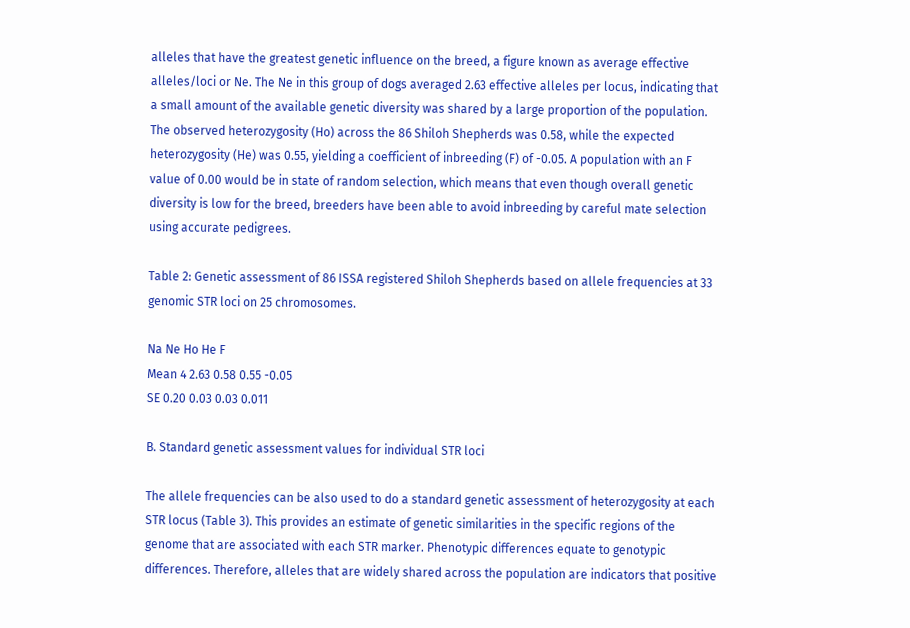alleles that have the greatest genetic influence on the breed, a figure known as average effective alleles/loci or Ne. The Ne in this group of dogs averaged 2.63 effective alleles per locus, indicating that a small amount of the available genetic diversity was shared by a large proportion of the population. The observed heterozygosity (Ho) across the 86 Shiloh Shepherds was 0.58, while the expected heterozygosity (He) was 0.55, yielding a coefficient of inbreeding (F) of -0.05. A population with an F value of 0.00 would be in state of random selection, which means that even though overall genetic diversity is low for the breed, breeders have been able to avoid inbreeding by careful mate selection using accurate pedigrees.

Table 2: Genetic assessment of 86 ISSA registered Shiloh Shepherds based on allele frequencies at 33 genomic STR loci on 25 chromosomes.

Na Ne Ho He F
Mean 4 2.63 0.58 0.55 -0.05
SE 0.20 0.03 0.03 0.011

B. Standard genetic assessment values for individual STR loci

The allele frequencies can be also used to do a standard genetic assessment of heterozygosity at each STR locus (Table 3). This provides an estimate of genetic similarities in the specific regions of the genome that are associated with each STR marker. Phenotypic differences equate to genotypic differences. Therefore, alleles that are widely shared across the population are indicators that positive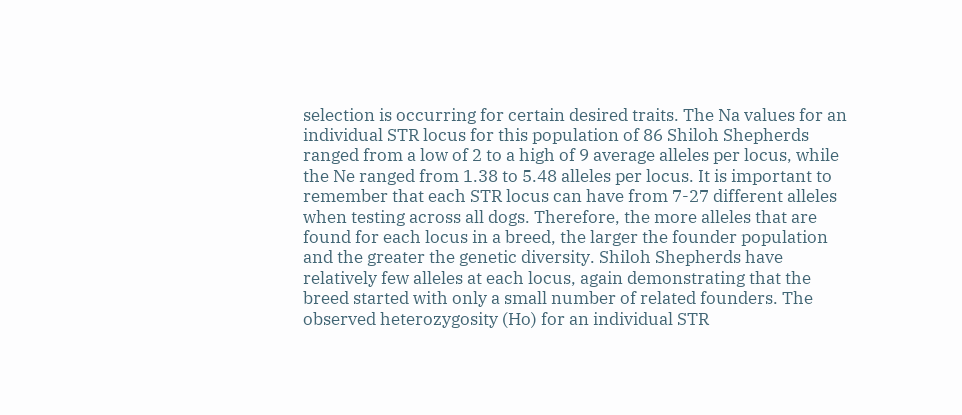selection is occurring for certain desired traits. The Na values for an individual STR locus for this population of 86 Shiloh Shepherds ranged from a low of 2 to a high of 9 average alleles per locus, while the Ne ranged from 1.38 to 5.48 alleles per locus. It is important to remember that each STR locus can have from 7-27 different alleles when testing across all dogs. Therefore, the more alleles that are found for each locus in a breed, the larger the founder population and the greater the genetic diversity. Shiloh Shepherds have relatively few alleles at each locus, again demonstrating that the breed started with only a small number of related founders. The observed heterozygosity (Ho) for an individual STR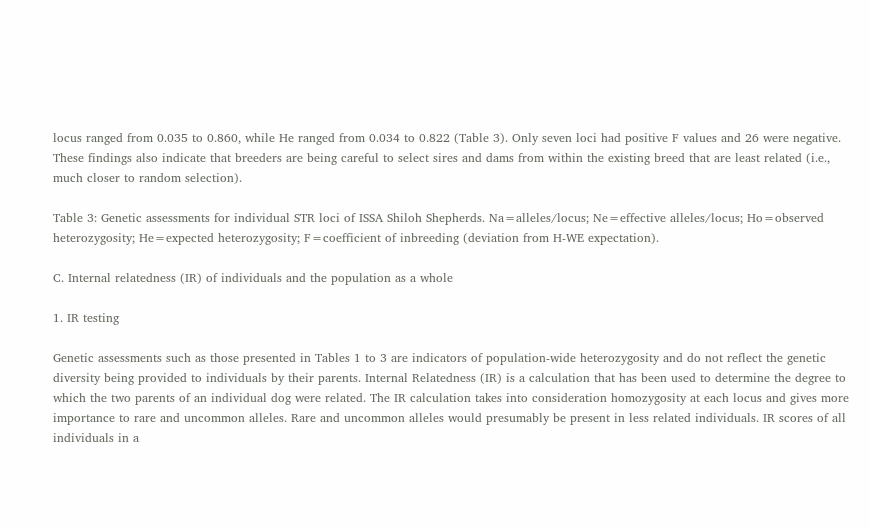locus ranged from 0.035 to 0.860, while He ranged from 0.034 to 0.822 (Table 3). Only seven loci had positive F values and 26 were negative. These findings also indicate that breeders are being careful to select sires and dams from within the existing breed that are least related (i.e., much closer to random selection).

Table 3: Genetic assessments for individual STR loci of ISSA Shiloh Shepherds. Na=alleles/locus; Ne=effective alleles/locus; Ho=observed heterozygosity; He=expected heterozygosity; F=coefficient of inbreeding (deviation from H-WE expectation).

C. Internal relatedness (IR) of individuals and the population as a whole

1. IR testing

Genetic assessments such as those presented in Tables 1 to 3 are indicators of population-wide heterozygosity and do not reflect the genetic diversity being provided to individuals by their parents. Internal Relatedness (IR) is a calculation that has been used to determine the degree to which the two parents of an individual dog were related. The IR calculation takes into consideration homozygosity at each locus and gives more importance to rare and uncommon alleles. Rare and uncommon alleles would presumably be present in less related individuals. IR scores of all individuals in a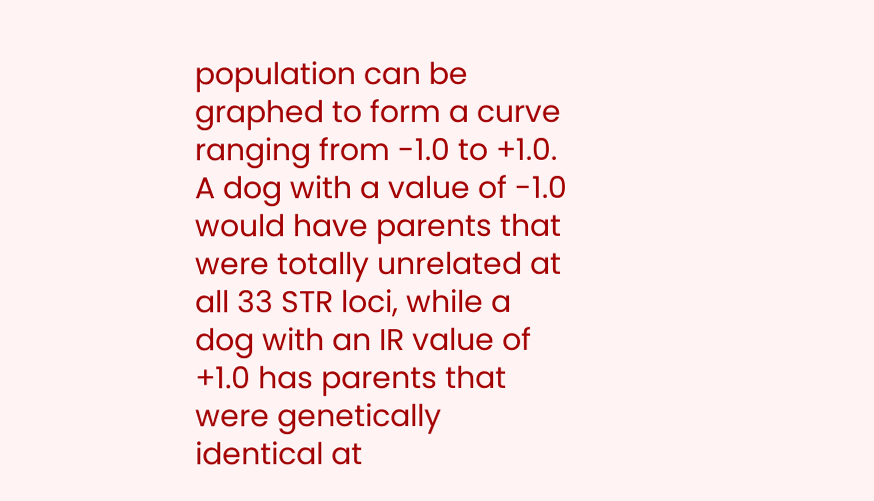population can be graphed to form a curve ranging from -1.0 to +1.0. A dog with a value of -1.0 would have parents that were totally unrelated at all 33 STR loci, while a dog with an IR value of +1.0 has parents that were genetically identical at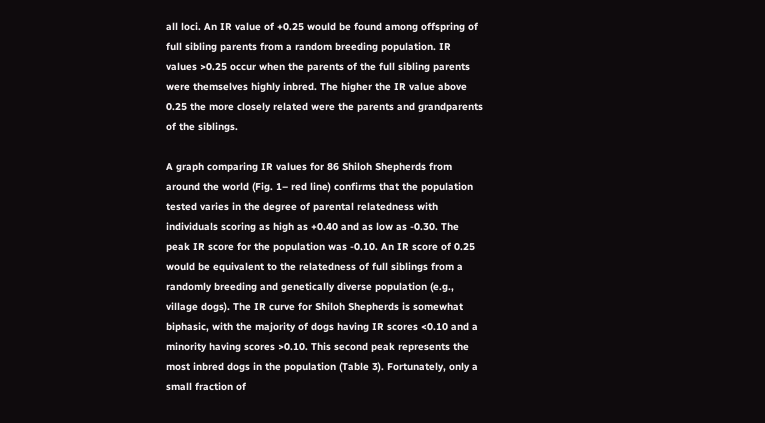all loci. An IR value of +0.25 would be found among offspring of full sibling parents from a random breeding population. IR values >0.25 occur when the parents of the full sibling parents were themselves highly inbred. The higher the IR value above 0.25 the more closely related were the parents and grandparents of the siblings.

A graph comparing IR values for 86 Shiloh Shepherds from around the world (Fig. 1– red line) confirms that the population tested varies in the degree of parental relatedness with individuals scoring as high as +0.40 and as low as -0.30. The peak IR score for the population was -0.10. An IR score of 0.25 would be equivalent to the relatedness of full siblings from a randomly breeding and genetically diverse population (e.g., village dogs). The IR curve for Shiloh Shepherds is somewhat biphasic, with the majority of dogs having IR scores <0.10 and a minority having scores >0.10. This second peak represents the most inbred dogs in the population (Table 3). Fortunately, only a small fraction of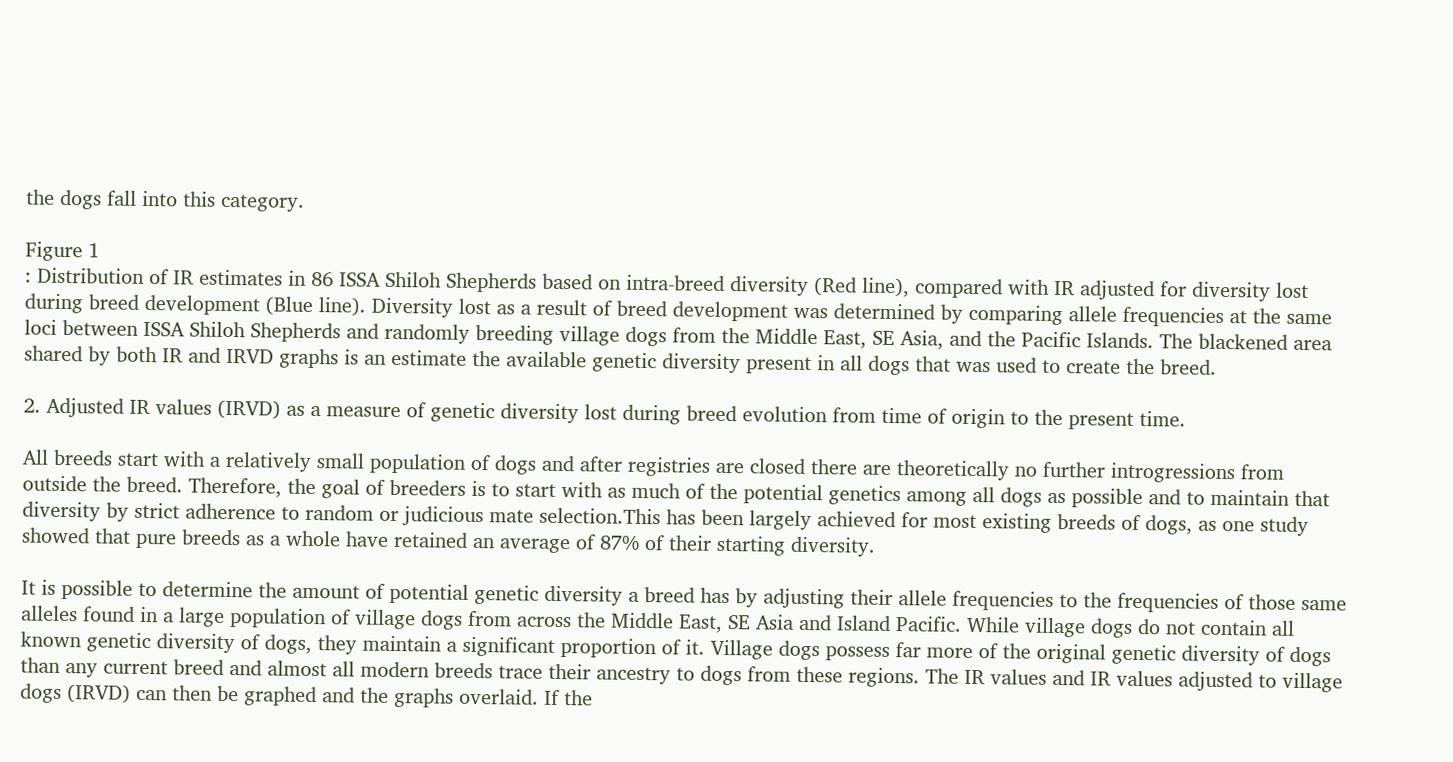the dogs fall into this category.

Figure 1
: Distribution of IR estimates in 86 ISSA Shiloh Shepherds based on intra-breed diversity (Red line), compared with IR adjusted for diversity lost during breed development (Blue line). Diversity lost as a result of breed development was determined by comparing allele frequencies at the same loci between ISSA Shiloh Shepherds and randomly breeding village dogs from the Middle East, SE Asia, and the Pacific Islands. The blackened area shared by both IR and IRVD graphs is an estimate the available genetic diversity present in all dogs that was used to create the breed.

2. Adjusted IR values (IRVD) as a measure of genetic diversity lost during breed evolution from time of origin to the present time.

All breeds start with a relatively small population of dogs and after registries are closed there are theoretically no further introgressions from outside the breed. Therefore, the goal of breeders is to start with as much of the potential genetics among all dogs as possible and to maintain that diversity by strict adherence to random or judicious mate selection.This has been largely achieved for most existing breeds of dogs, as one study showed that pure breeds as a whole have retained an average of 87% of their starting diversity.

It is possible to determine the amount of potential genetic diversity a breed has by adjusting their allele frequencies to the frequencies of those same alleles found in a large population of village dogs from across the Middle East, SE Asia and Island Pacific. While village dogs do not contain all known genetic diversity of dogs, they maintain a significant proportion of it. Village dogs possess far more of the original genetic diversity of dogs than any current breed and almost all modern breeds trace their ancestry to dogs from these regions. The IR values and IR values adjusted to village dogs (IRVD) can then be graphed and the graphs overlaid. If the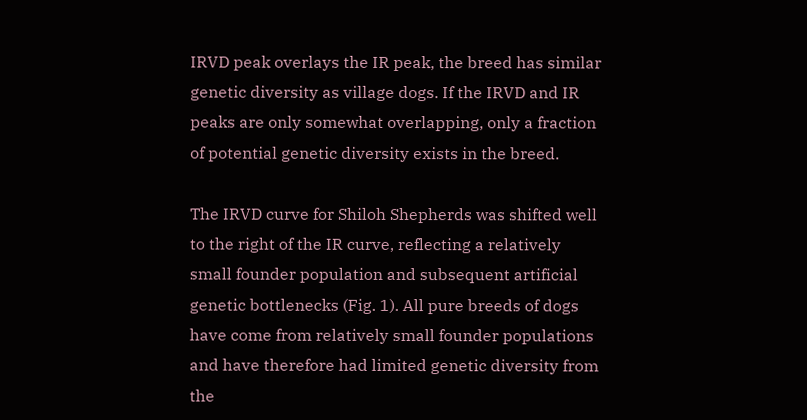IRVD peak overlays the IR peak, the breed has similar genetic diversity as village dogs. If the IRVD and IR peaks are only somewhat overlapping, only a fraction of potential genetic diversity exists in the breed.

The IRVD curve for Shiloh Shepherds was shifted well to the right of the IR curve, reflecting a relatively small founder population and subsequent artificial genetic bottlenecks (Fig. 1). All pure breeds of dogs have come from relatively small founder populations and have therefore had limited genetic diversity from the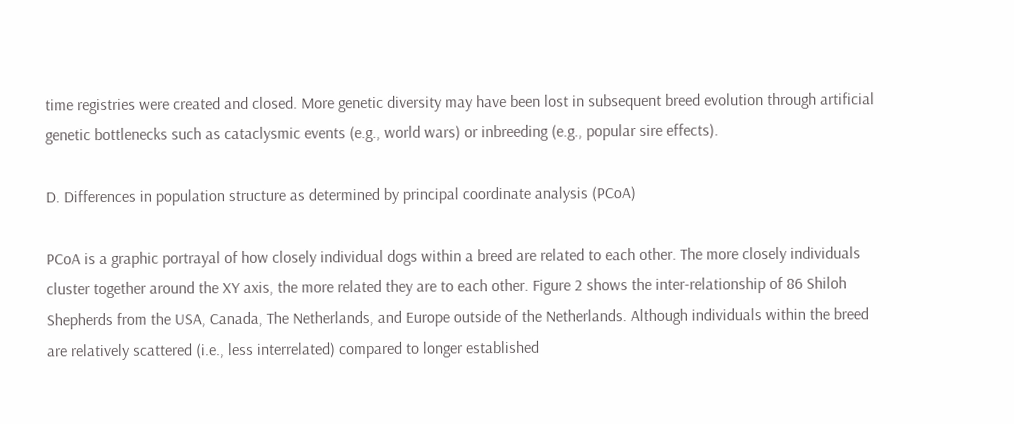time registries were created and closed. More genetic diversity may have been lost in subsequent breed evolution through artificial genetic bottlenecks such as cataclysmic events (e.g., world wars) or inbreeding (e.g., popular sire effects).

D. Differences in population structure as determined by principal coordinate analysis (PCoA)

PCoA is a graphic portrayal of how closely individual dogs within a breed are related to each other. The more closely individuals cluster together around the XY axis, the more related they are to each other. Figure 2 shows the inter-relationship of 86 Shiloh Shepherds from the USA, Canada, The Netherlands, and Europe outside of the Netherlands. Although individuals within the breed are relatively scattered (i.e., less interrelated) compared to longer established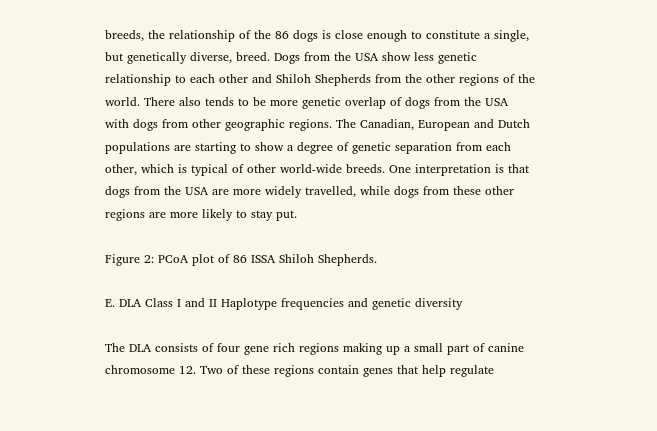breeds, the relationship of the 86 dogs is close enough to constitute a single, but genetically diverse, breed. Dogs from the USA show less genetic relationship to each other and Shiloh Shepherds from the other regions of the world. There also tends to be more genetic overlap of dogs from the USA with dogs from other geographic regions. The Canadian, European and Dutch populations are starting to show a degree of genetic separation from each other, which is typical of other world-wide breeds. One interpretation is that dogs from the USA are more widely travelled, while dogs from these other regions are more likely to stay put.

Figure 2: PCoA plot of 86 ISSA Shiloh Shepherds.

E. DLA Class I and II Haplotype frequencies and genetic diversity

The DLA consists of four gene rich regions making up a small part of canine chromosome 12. Two of these regions contain genes that help regulate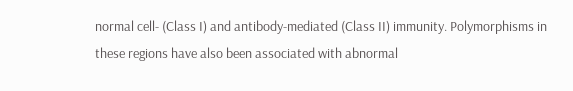normal cell- (Class I) and antibody-mediated (Class II) immunity. Polymorphisms in these regions have also been associated with abnormal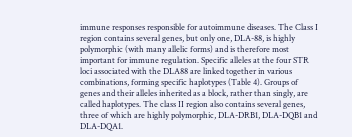immune responses responsible for autoimmune diseases. The Class I region contains several genes, but only one, DLA-88, is highly polymorphic (with many allelic forms) and is therefore most important for immune regulation. Specific alleles at the four STR loci associated with the DLA88 are linked together in various combinations, forming specific haplotypes (Table 4). Groups of genes and their alleles inherited as a block, rather than singly, are called haplotypes. The class II region also contains several genes, three of which are highly polymorphic, DLA-DRB1, DLA-DQB1 and DLA-DQA1.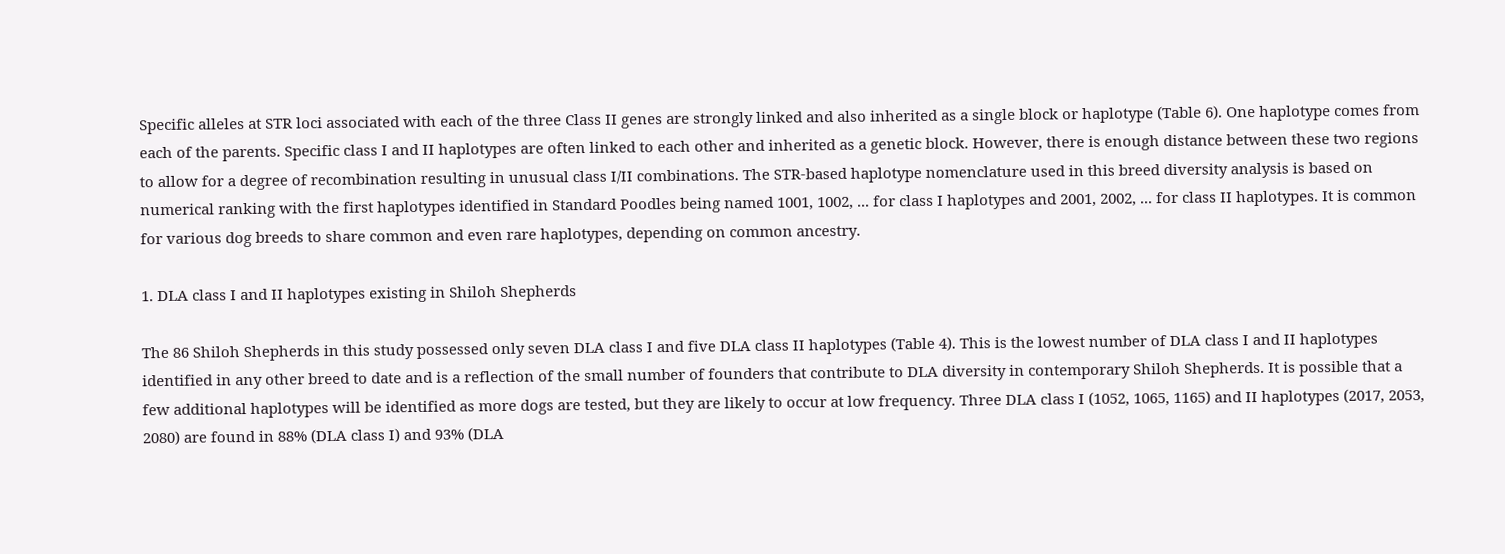Specific alleles at STR loci associated with each of the three Class II genes are strongly linked and also inherited as a single block or haplotype (Table 6). One haplotype comes from each of the parents. Specific class I and II haplotypes are often linked to each other and inherited as a genetic block. However, there is enough distance between these two regions to allow for a degree of recombination resulting in unusual class I/II combinations. The STR-based haplotype nomenclature used in this breed diversity analysis is based on numerical ranking with the first haplotypes identified in Standard Poodles being named 1001, 1002, ... for class I haplotypes and 2001, 2002, ... for class II haplotypes. It is common for various dog breeds to share common and even rare haplotypes, depending on common ancestry.

1. DLA class I and II haplotypes existing in Shiloh Shepherds

The 86 Shiloh Shepherds in this study possessed only seven DLA class I and five DLA class II haplotypes (Table 4). This is the lowest number of DLA class I and II haplotypes identified in any other breed to date and is a reflection of the small number of founders that contribute to DLA diversity in contemporary Shiloh Shepherds. It is possible that a few additional haplotypes will be identified as more dogs are tested, but they are likely to occur at low frequency. Three DLA class I (1052, 1065, 1165) and II haplotypes (2017, 2053, 2080) are found in 88% (DLA class I) and 93% (DLA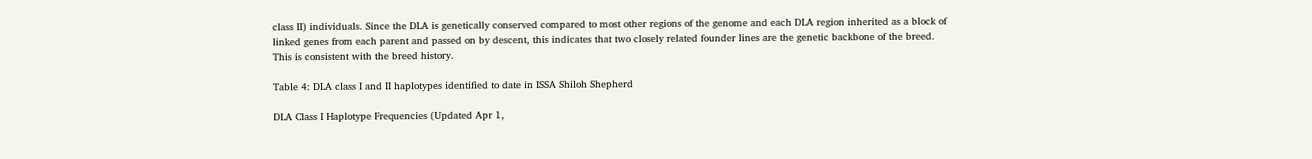class II) individuals. Since the DLA is genetically conserved compared to most other regions of the genome and each DLA region inherited as a block of linked genes from each parent and passed on by descent, this indicates that two closely related founder lines are the genetic backbone of the breed. This is consistent with the breed history.

Table 4: DLA class I and II haplotypes identified to date in ISSA Shiloh Shepherd

DLA Class I Haplotype Frequencies (Updated Apr 1,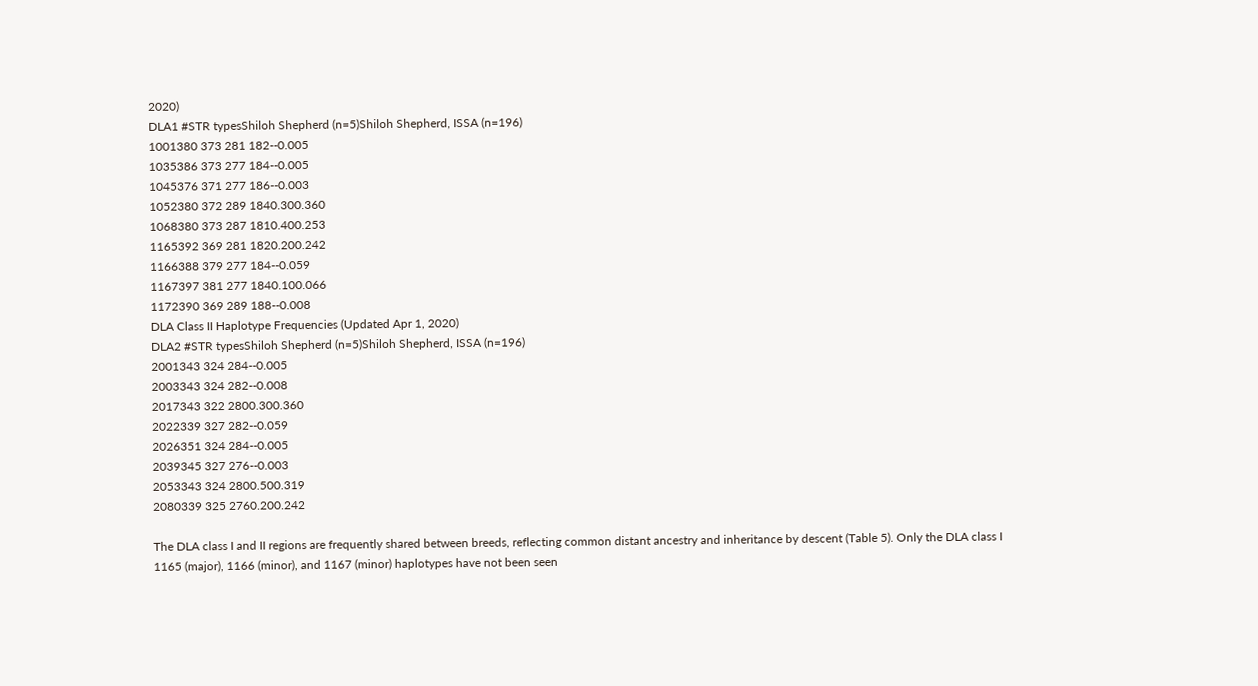2020)
DLA1 #STR typesShiloh Shepherd (n=5)Shiloh Shepherd, ISSA (n=196)
1001380 373 281 182--0.005
1035386 373 277 184--0.005
1045376 371 277 186--0.003
1052380 372 289 1840.300.360
1068380 373 287 1810.400.253
1165392 369 281 1820.200.242
1166388 379 277 184--0.059
1167397 381 277 1840.100.066
1172390 369 289 188--0.008
DLA Class II Haplotype Frequencies (Updated Apr 1, 2020)
DLA2 #STR typesShiloh Shepherd (n=5)Shiloh Shepherd, ISSA (n=196)
2001343 324 284--0.005
2003343 324 282--0.008
2017343 322 2800.300.360
2022339 327 282--0.059
2026351 324 284--0.005
2039345 327 276--0.003
2053343 324 2800.500.319
2080339 325 2760.200.242

The DLA class I and II regions are frequently shared between breeds, reflecting common distant ancestry and inheritance by descent (Table 5). Only the DLA class I 1165 (major), 1166 (minor), and 1167 (minor) haplotypes have not been seen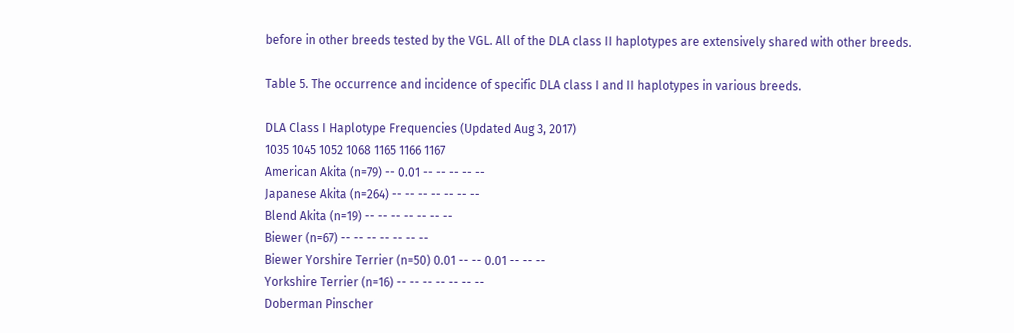before in other breeds tested by the VGL. All of the DLA class II haplotypes are extensively shared with other breeds.

Table 5. The occurrence and incidence of specific DLA class I and II haplotypes in various breeds.

DLA Class I Haplotype Frequencies (Updated Aug 3, 2017)
1035 1045 1052 1068 1165 1166 1167
American Akita (n=79) -- 0.01 -- -- -- -- --
Japanese Akita (n=264) -- -- -- -- -- -- --
Blend Akita (n=19) -- -- -- -- -- -- --
Biewer (n=67) -- -- -- -- -- -- --
Biewer Yorshire Terrier (n=50) 0.01 -- -- 0.01 -- -- --
Yorkshire Terrier (n=16) -- -- -- -- -- -- --
Doberman Pinscher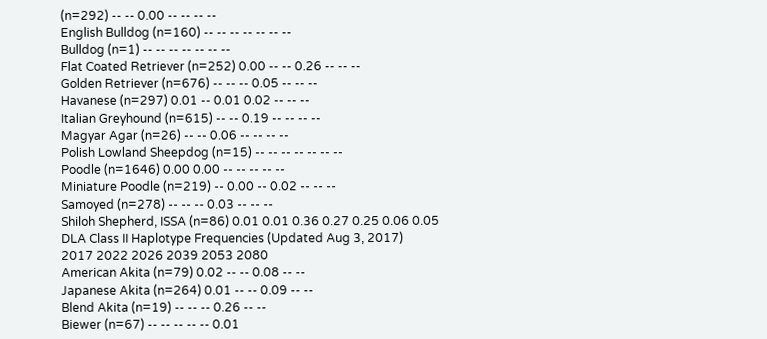(n=292) -- -- 0.00 -- -- -- --
English Bulldog (n=160) -- -- -- -- -- -- --
Bulldog (n=1) -- -- -- -- -- -- --
Flat Coated Retriever (n=252) 0.00 -- -- 0.26 -- -- --
Golden Retriever (n=676) -- -- -- 0.05 -- -- --
Havanese (n=297) 0.01 -- 0.01 0.02 -- -- --
Italian Greyhound (n=615) -- -- 0.19 -- -- -- --
Magyar Agar (n=26) -- -- 0.06 -- -- -- --
Polish Lowland Sheepdog (n=15) -- -- -- -- -- -- --
Poodle (n=1646) 0.00 0.00 -- -- -- -- --
Miniature Poodle (n=219) -- 0.00 -- 0.02 -- -- --
Samoyed (n=278) -- -- -- 0.03 -- -- --
Shiloh Shepherd, ISSA (n=86) 0.01 0.01 0.36 0.27 0.25 0.06 0.05
DLA Class II Haplotype Frequencies (Updated Aug 3, 2017)
2017 2022 2026 2039 2053 2080
American Akita (n=79) 0.02 -- -- 0.08 -- --
Japanese Akita (n=264) 0.01 -- -- 0.09 -- --
Blend Akita (n=19) -- -- -- 0.26 -- --
Biewer (n=67) -- -- -- -- -- 0.01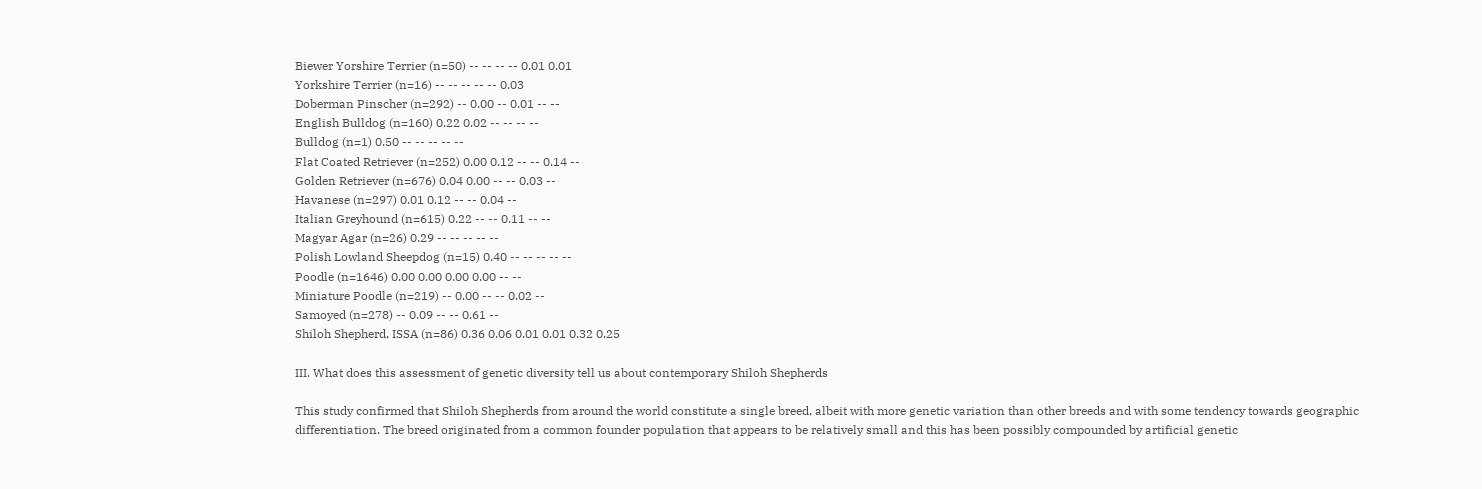Biewer Yorshire Terrier (n=50) -- -- -- -- 0.01 0.01
Yorkshire Terrier (n=16) -- -- -- -- -- 0.03
Doberman Pinscher (n=292) -- 0.00 -- 0.01 -- --
English Bulldog (n=160) 0.22 0.02 -- -- -- --
Bulldog (n=1) 0.50 -- -- -- -- --
Flat Coated Retriever (n=252) 0.00 0.12 -- -- 0.14 --
Golden Retriever (n=676) 0.04 0.00 -- -- 0.03 --
Havanese (n=297) 0.01 0.12 -- -- 0.04 --
Italian Greyhound (n=615) 0.22 -- -- 0.11 -- --
Magyar Agar (n=26) 0.29 -- -- -- -- --
Polish Lowland Sheepdog (n=15) 0.40 -- -- -- -- --
Poodle (n=1646) 0.00 0.00 0.00 0.00 -- --
Miniature Poodle (n=219) -- 0.00 -- -- 0.02 --
Samoyed (n=278) -- 0.09 -- -- 0.61 --
Shiloh Shepherd, ISSA (n=86) 0.36 0.06 0.01 0.01 0.32 0.25

III. What does this assessment of genetic diversity tell us about contemporary Shiloh Shepherds

This study confirmed that Shiloh Shepherds from around the world constitute a single breed, albeit with more genetic variation than other breeds and with some tendency towards geographic differentiation. The breed originated from a common founder population that appears to be relatively small and this has been possibly compounded by artificial genetic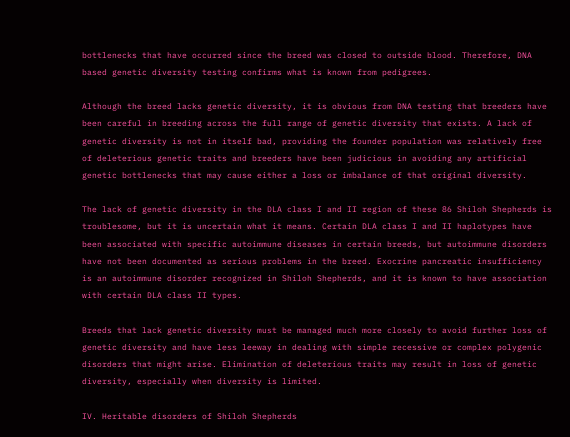bottlenecks that have occurred since the breed was closed to outside blood. Therefore, DNA based genetic diversity testing confirms what is known from pedigrees.

Although the breed lacks genetic diversity, it is obvious from DNA testing that breeders have been careful in breeding across the full range of genetic diversity that exists. A lack of genetic diversity is not in itself bad, providing the founder population was relatively free of deleterious genetic traits and breeders have been judicious in avoiding any artificial genetic bottlenecks that may cause either a loss or imbalance of that original diversity.

The lack of genetic diversity in the DLA class I and II region of these 86 Shiloh Shepherds is troublesome, but it is uncertain what it means. Certain DLA class I and II haplotypes have been associated with specific autoimmune diseases in certain breeds, but autoimmune disorders have not been documented as serious problems in the breed. Exocrine pancreatic insufficiency is an autoimmune disorder recognized in Shiloh Shepherds, and it is known to have association with certain DLA class II types.

Breeds that lack genetic diversity must be managed much more closely to avoid further loss of genetic diversity and have less leeway in dealing with simple recessive or complex polygenic disorders that might arise. Elimination of deleterious traits may result in loss of genetic diversity, especially when diversity is limited.

IV. Heritable disorders of Shiloh Shepherds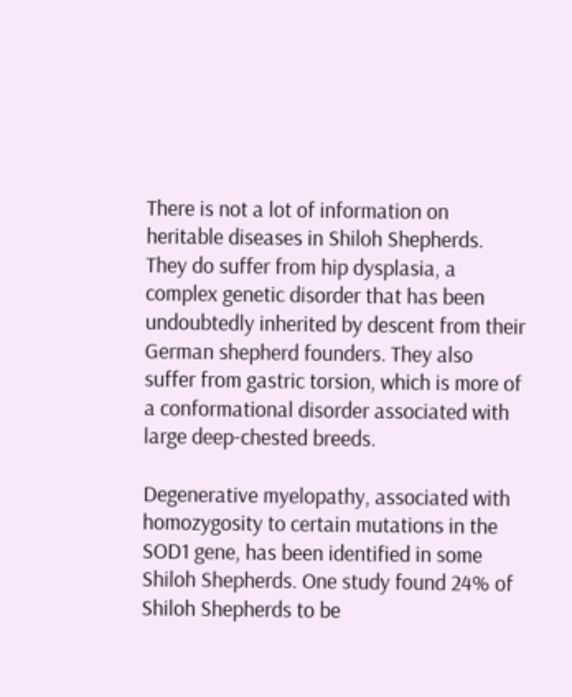There is not a lot of information on heritable diseases in Shiloh Shepherds. They do suffer from hip dysplasia, a complex genetic disorder that has been undoubtedly inherited by descent from their German shepherd founders. They also suffer from gastric torsion, which is more of a conformational disorder associated with large deep-chested breeds.

Degenerative myelopathy, associated with homozygosity to certain mutations in the SOD1 gene, has been identified in some Shiloh Shepherds. One study found 24% of Shiloh Shepherds to be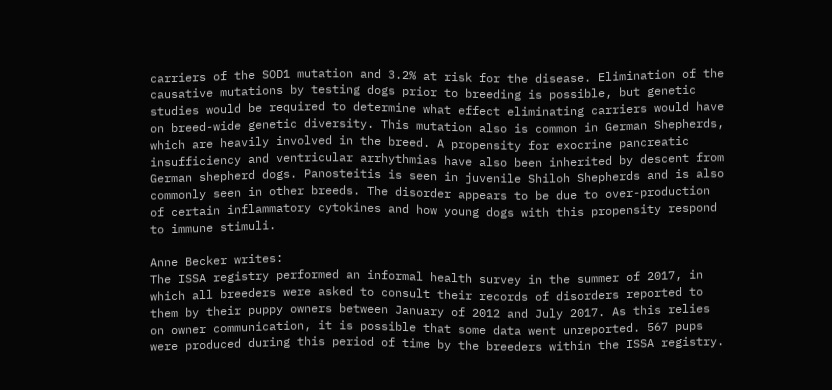carriers of the SOD1 mutation and 3.2% at risk for the disease. Elimination of the causative mutations by testing dogs prior to breeding is possible, but genetic studies would be required to determine what effect eliminating carriers would have on breed-wide genetic diversity. This mutation also is common in German Shepherds, which are heavily involved in the breed. A propensity for exocrine pancreatic insufficiency and ventricular arrhythmias have also been inherited by descent from German shepherd dogs. Panosteitis is seen in juvenile Shiloh Shepherds and is also commonly seen in other breeds. The disorder appears to be due to over-production of certain inflammatory cytokines and how young dogs with this propensity respond to immune stimuli.

Anne Becker writes:
The ISSA registry performed an informal health survey in the summer of 2017, in which all breeders were asked to consult their records of disorders reported to them by their puppy owners between January of 2012 and July 2017. As this relies on owner communication, it is possible that some data went unreported. 567 pups were produced during this period of time by the breeders within the ISSA registry.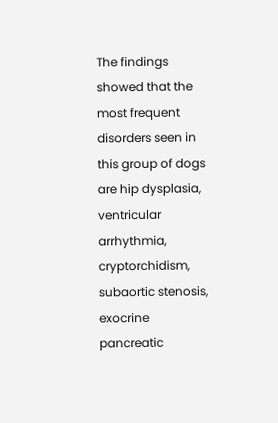The findings showed that the most frequent disorders seen in this group of dogs are hip dysplasia, ventricular arrhythmia, cryptorchidism, subaortic stenosis, exocrine pancreatic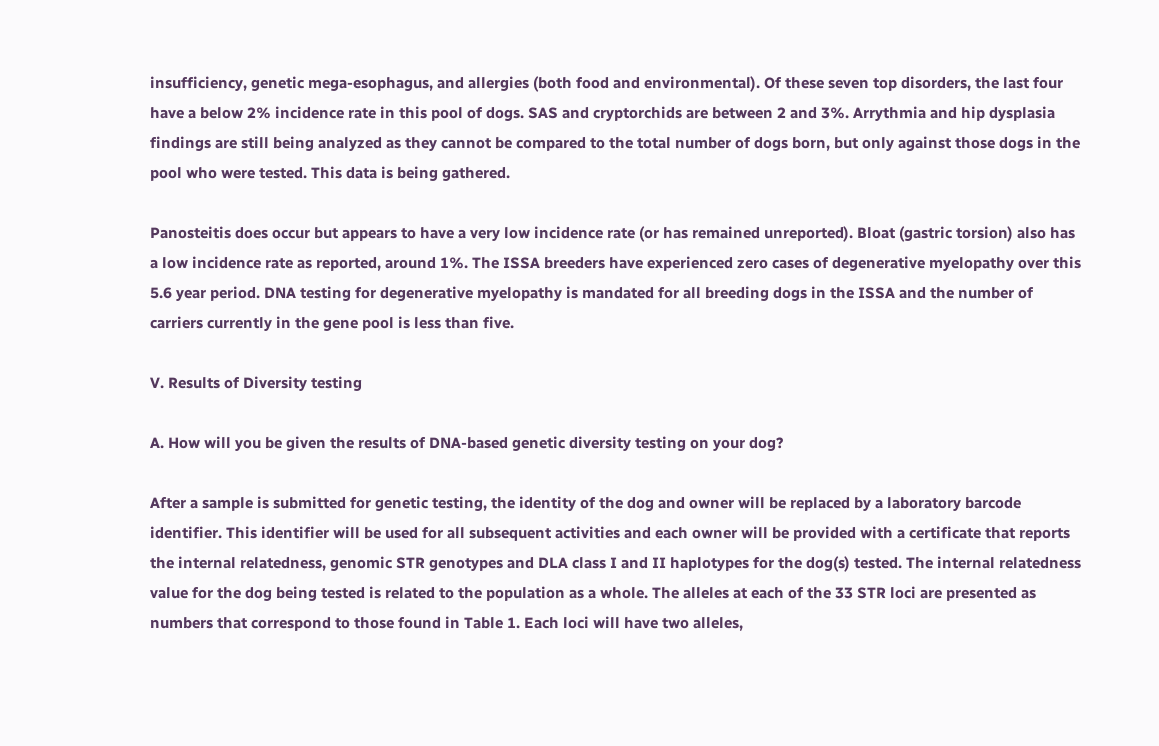insufficiency, genetic mega-esophagus, and allergies (both food and environmental). Of these seven top disorders, the last four have a below 2% incidence rate in this pool of dogs. SAS and cryptorchids are between 2 and 3%. Arrythmia and hip dysplasia findings are still being analyzed as they cannot be compared to the total number of dogs born, but only against those dogs in the pool who were tested. This data is being gathered.

Panosteitis does occur but appears to have a very low incidence rate (or has remained unreported). Bloat (gastric torsion) also has a low incidence rate as reported, around 1%. The ISSA breeders have experienced zero cases of degenerative myelopathy over this 5.6 year period. DNA testing for degenerative myelopathy is mandated for all breeding dogs in the ISSA and the number of carriers currently in the gene pool is less than five.

V. Results of Diversity testing

A. How will you be given the results of DNA-based genetic diversity testing on your dog?

After a sample is submitted for genetic testing, the identity of the dog and owner will be replaced by a laboratory barcode identifier. This identifier will be used for all subsequent activities and each owner will be provided with a certificate that reports the internal relatedness, genomic STR genotypes and DLA class I and II haplotypes for the dog(s) tested. The internal relatedness value for the dog being tested is related to the population as a whole. The alleles at each of the 33 STR loci are presented as numbers that correspond to those found in Table 1. Each loci will have two alleles,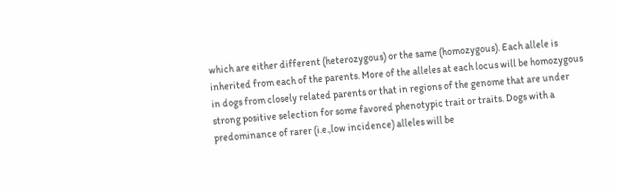which are either different (heterozygous) or the same (homozygous). Each allele is inherited from each of the parents. More of the alleles at each locus will be homozygous in dogs from closely related parents or that in regions of the genome that are under strong positive selection for some favored phenotypic trait or traits. Dogs with a predominance of rarer (i.e.,low incidence) alleles will be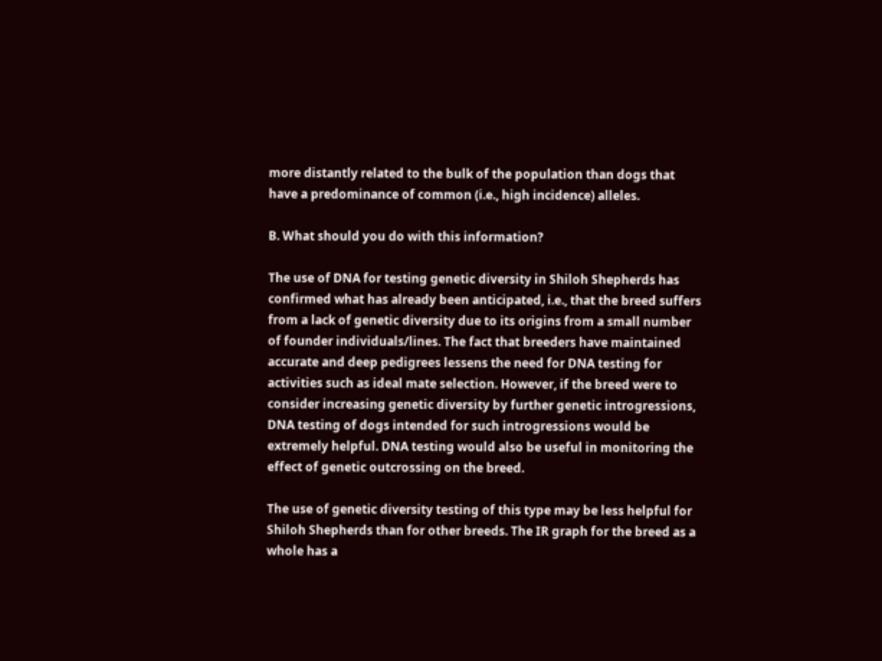more distantly related to the bulk of the population than dogs that have a predominance of common (i.e., high incidence) alleles.

B. What should you do with this information?

The use of DNA for testing genetic diversity in Shiloh Shepherds has confirmed what has already been anticipated, i.e., that the breed suffers from a lack of genetic diversity due to its origins from a small number of founder individuals/lines. The fact that breeders have maintained accurate and deep pedigrees lessens the need for DNA testing for activities such as ideal mate selection. However, if the breed were to consider increasing genetic diversity by further genetic introgressions, DNA testing of dogs intended for such introgressions would be extremely helpful. DNA testing would also be useful in monitoring the effect of genetic outcrossing on the breed.

The use of genetic diversity testing of this type may be less helpful for Shiloh Shepherds than for other breeds. The IR graph for the breed as a whole has a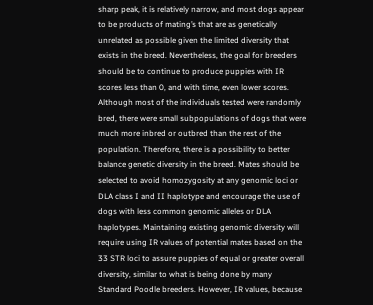sharp peak, it is relatively narrow, and most dogs appear to be products of mating’s that are as genetically unrelated as possible given the limited diversity that exists in the breed. Nevertheless, the goal for breeders should be to continue to produce puppies with IR scores less than 0, and with time, even lower scores. Although most of the individuals tested were randomly bred, there were small subpopulations of dogs that were much more inbred or outbred than the rest of the population. Therefore, there is a possibility to better balance genetic diversity in the breed. Mates should be selected to avoid homozygosity at any genomic loci or DLA class I and II haplotype and encourage the use of dogs with less common genomic alleles or DLA haplotypes. Maintaining existing genomic diversity will require using IR values of potential mates based on the 33 STR loci to assure puppies of equal or greater overall diversity, similar to what is being done by many Standard Poodle breeders. However, IR values, because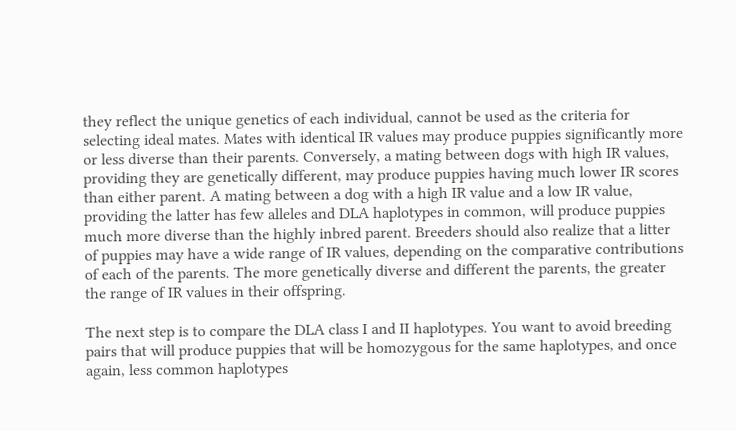they reflect the unique genetics of each individual, cannot be used as the criteria for selecting ideal mates. Mates with identical IR values may produce puppies significantly more or less diverse than their parents. Conversely, a mating between dogs with high IR values, providing they are genetically different, may produce puppies having much lower IR scores than either parent. A mating between a dog with a high IR value and a low IR value, providing the latter has few alleles and DLA haplotypes in common, will produce puppies much more diverse than the highly inbred parent. Breeders should also realize that a litter of puppies may have a wide range of IR values, depending on the comparative contributions of each of the parents. The more genetically diverse and different the parents, the greater the range of IR values in their offspring.

The next step is to compare the DLA class I and II haplotypes. You want to avoid breeding pairs that will produce puppies that will be homozygous for the same haplotypes, and once again, less common haplotypes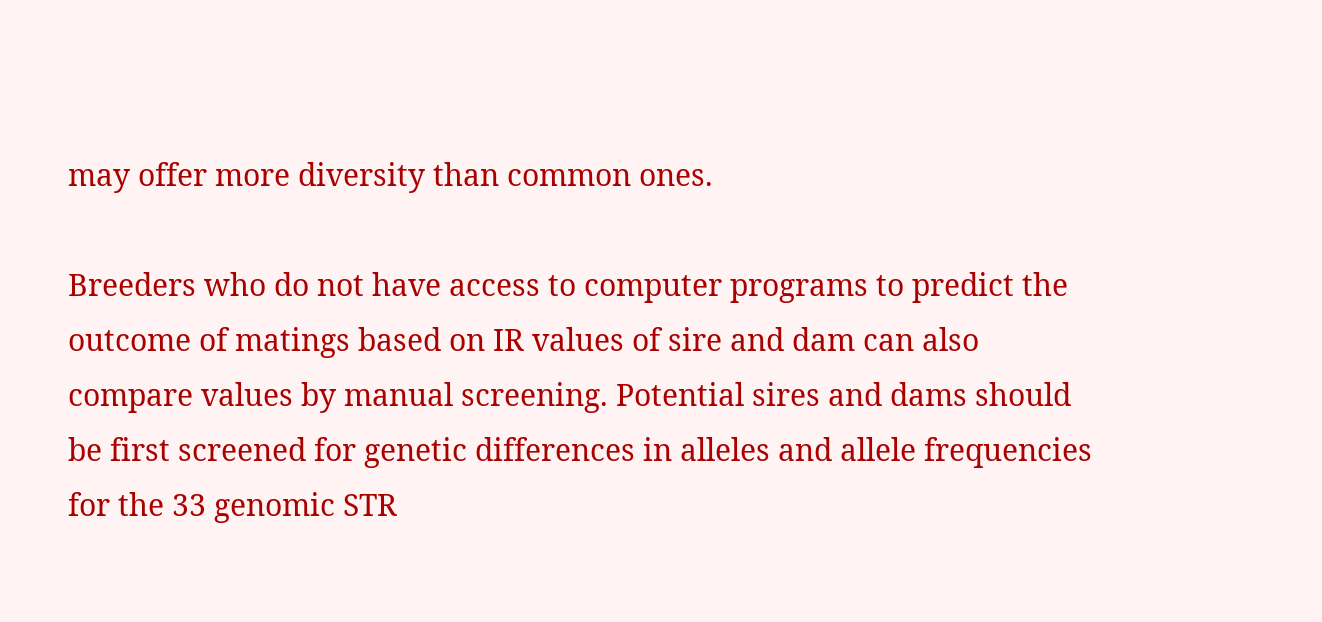may offer more diversity than common ones.

Breeders who do not have access to computer programs to predict the outcome of matings based on IR values of sire and dam can also compare values by manual screening. Potential sires and dams should be first screened for genetic differences in alleles and allele frequencies for the 33 genomic STR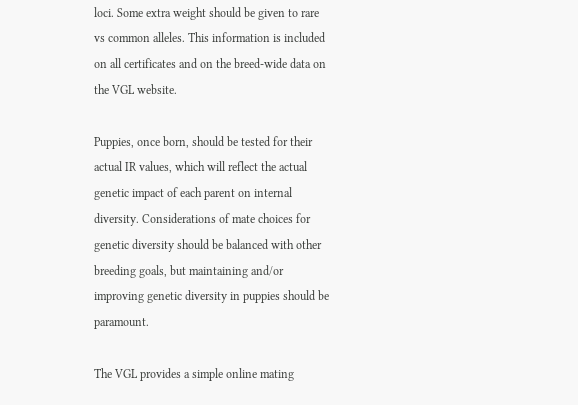loci. Some extra weight should be given to rare vs common alleles. This information is included on all certificates and on the breed-wide data on the VGL website.

Puppies, once born, should be tested for their actual IR values, which will reflect the actual genetic impact of each parent on internal diversity. Considerations of mate choices for genetic diversity should be balanced with other breeding goals, but maintaining and/or improving genetic diversity in puppies should be paramount.

The VGL provides a simple online mating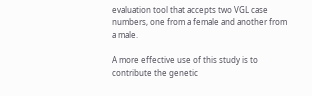evaluation tool that accepts two VGL case numbers, one from a female and another from a male.

A more effective use of this study is to contribute the genetic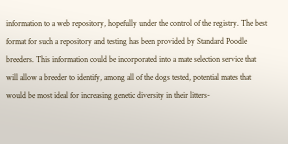information to a web repository, hopefully under the control of the registry. The best format for such a repository and testing has been provided by Standard Poodle breeders. This information could be incorporated into a mate selection service that will allow a breeder to identify, among all of the dogs tested, potential mates that would be most ideal for increasing genetic diversity in their litters-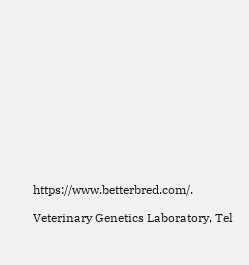https://www.betterbred.com/.

Veterinary Genetics Laboratory, Tel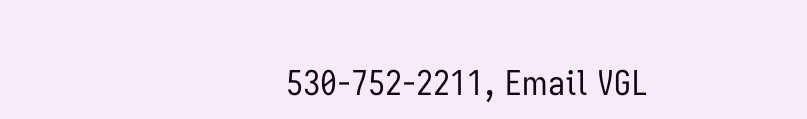530-752-2211, Email VGL